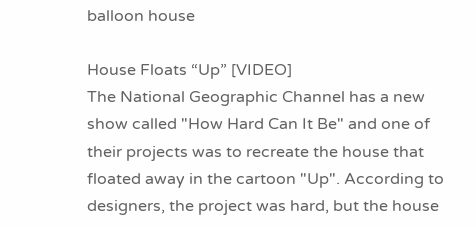balloon house

House Floats “Up” [VIDEO]
The National Geographic Channel has a new show called "How Hard Can It Be" and one of their projects was to recreate the house that floated away in the cartoon "Up". According to designers, the project was hard, but the house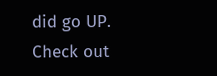did go UP. Check out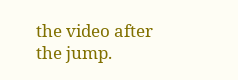the video after the jump.